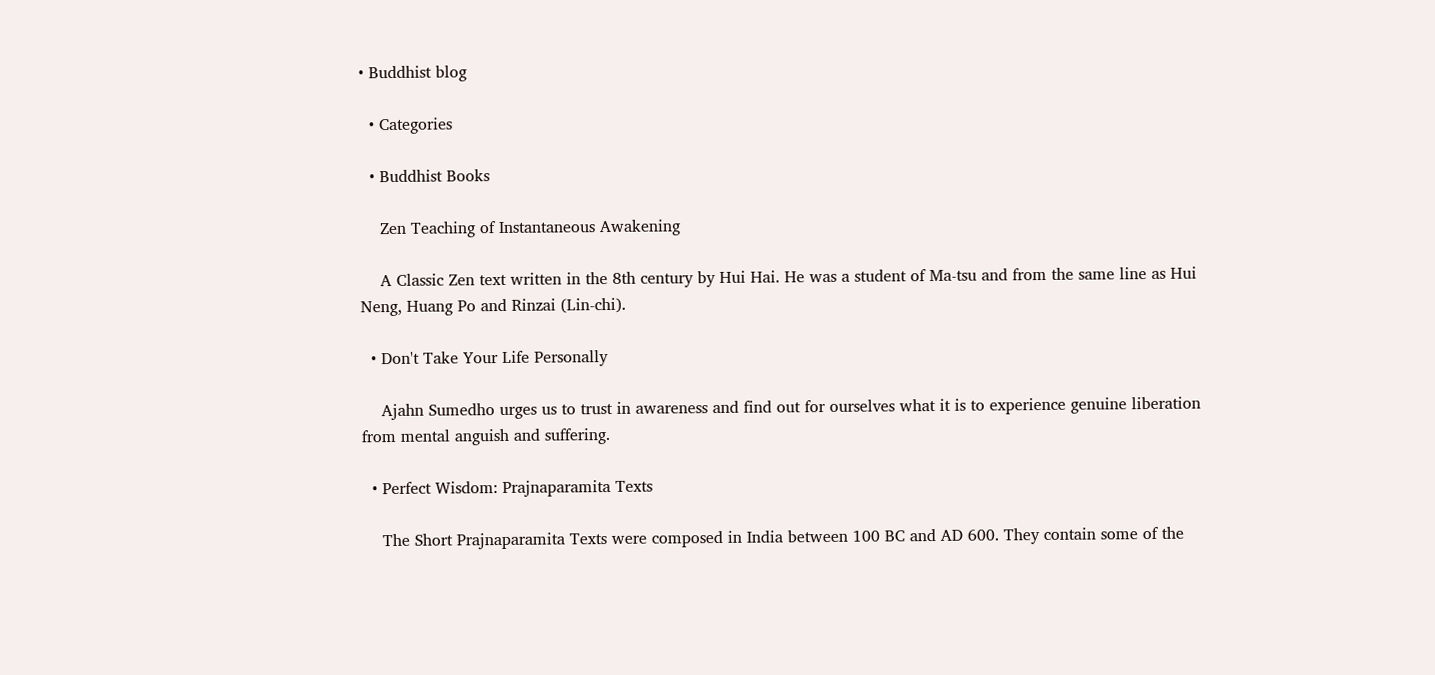• Buddhist blog

  • Categories

  • Buddhist Books

    Zen Teaching of Instantaneous Awakening

    A Classic Zen text written in the 8th century by Hui Hai. He was a student of Ma-tsu and from the same line as Hui Neng, Huang Po and Rinzai (Lin-chi).

  • Don't Take Your Life Personally

    Ajahn Sumedho urges us to trust in awareness and find out for ourselves what it is to experience genuine liberation from mental anguish and suffering.

  • Perfect Wisdom: Prajnaparamita Texts

    The Short Prajnaparamita Texts were composed in India between 100 BC and AD 600. They contain some of the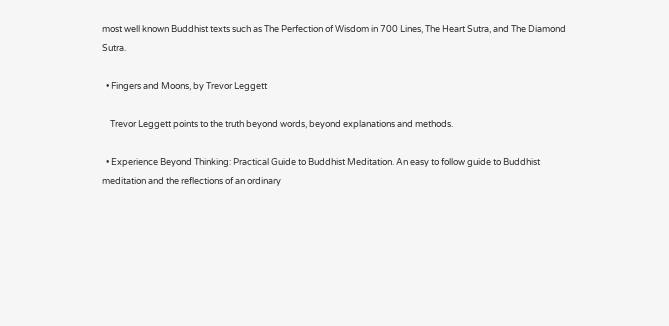most well known Buddhist texts such as The Perfection of Wisdom in 700 Lines, The Heart Sutra, and The Diamond Sutra.

  • Fingers and Moons, by Trevor Leggett

    Trevor Leggett points to the truth beyond words, beyond explanations and methods.

  • Experience Beyond Thinking: Practical Guide to Buddhist Meditation. An easy to follow guide to Buddhist meditation and the reflections of an ordinary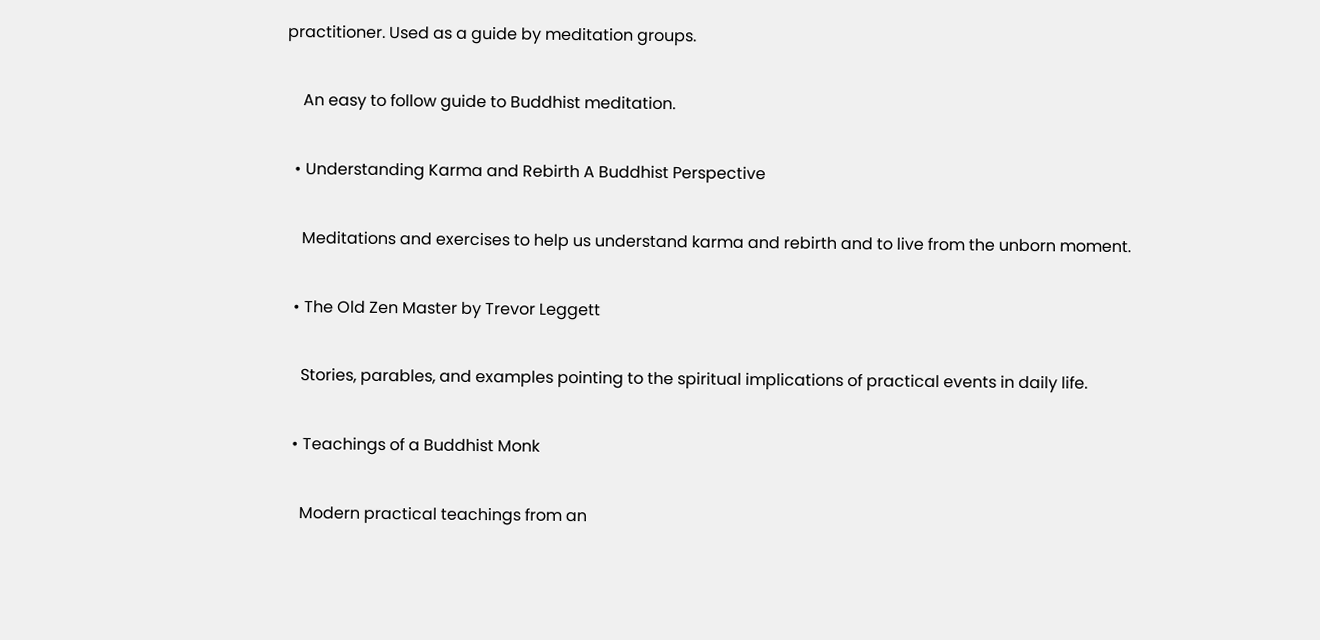practitioner. Used as a guide by meditation groups.

    An easy to follow guide to Buddhist meditation.

  • Understanding Karma and Rebirth A Buddhist Perspective

    Meditations and exercises to help us understand karma and rebirth and to live from the unborn moment.

  • The Old Zen Master by Trevor Leggett

    Stories, parables, and examples pointing to the spiritual implications of practical events in daily life.

  • Teachings of a Buddhist Monk

    Modern practical teachings from an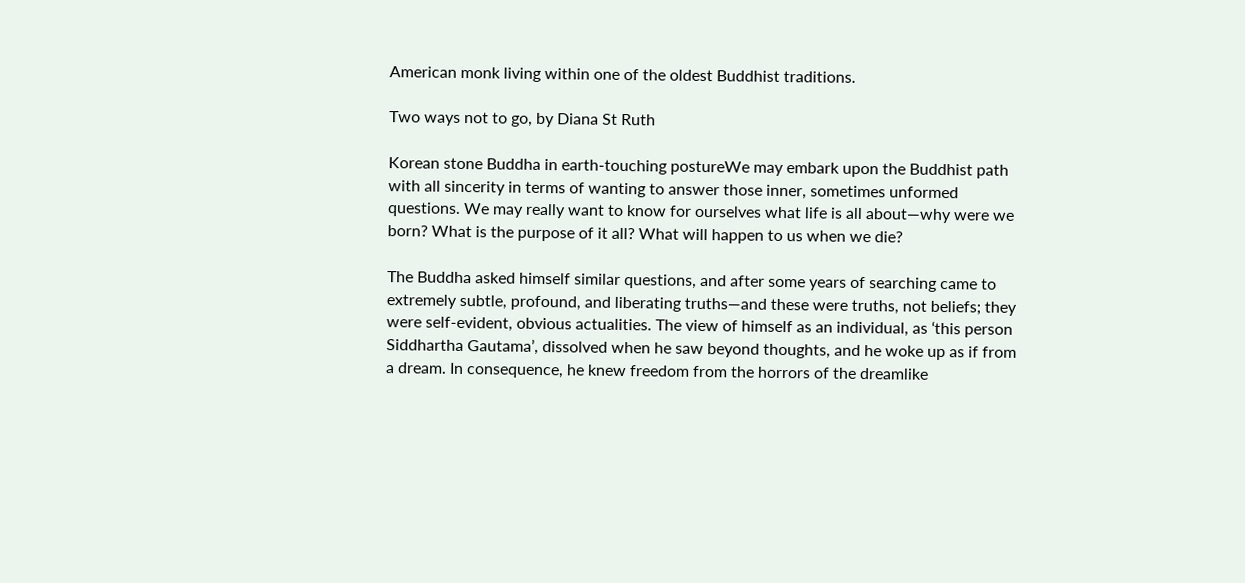American monk living within one of the oldest Buddhist traditions.

Two ways not to go, by Diana St Ruth

Korean stone Buddha in earth-touching postureWe may embark upon the Buddhist path with all sincerity in terms of wanting to answer those inner, sometimes unformed questions. We may really want to know for ourselves what life is all about—why were we born? What is the purpose of it all? What will happen to us when we die?

The Buddha asked himself similar questions, and after some years of searching came to extremely subtle, profound, and liberating truths—and these were truths, not beliefs; they were self-evident, obvious actualities. The view of himself as an individual, as ‘this person Siddhartha Gautama’, dissolved when he saw beyond thoughts, and he woke up as if from a dream. In consequence, he knew freedom from the horrors of the dreamlike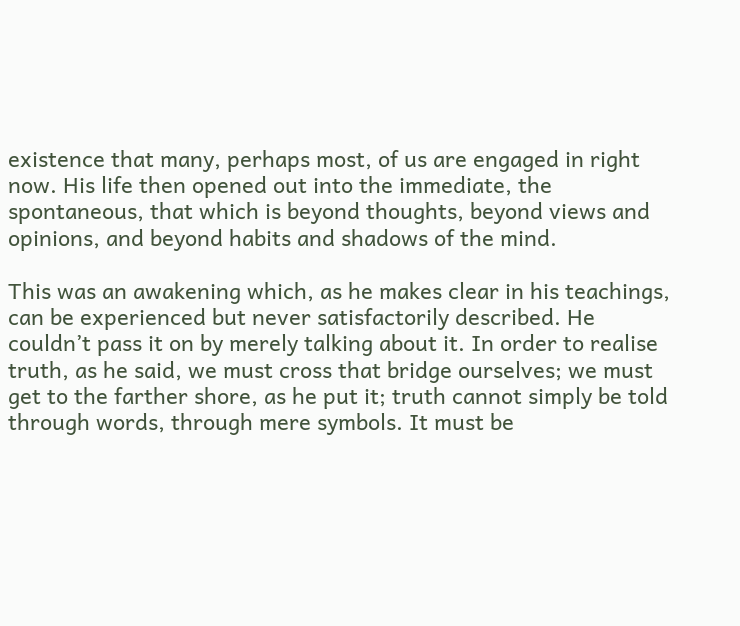existence that many, perhaps most, of us are engaged in right now. His life then opened out into the immediate, the spontaneous, that which is beyond thoughts, beyond views and opinions, and beyond habits and shadows of the mind.

This was an awakening which, as he makes clear in his teachings, can be experienced but never satisfactorily described. He couldn’t pass it on by merely talking about it. In order to realise truth, as he said, we must cross that bridge ourselves; we must get to the farther shore, as he put it; truth cannot simply be told through words, through mere symbols. It must be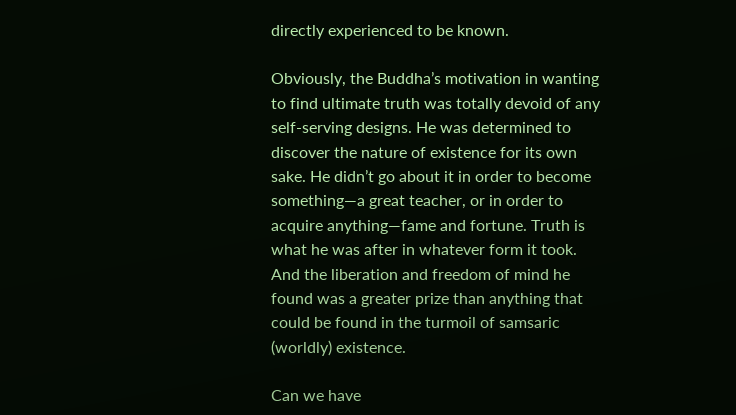directly experienced to be known.

Obviously, the Buddha’s motivation in wanting to find ultimate truth was totally devoid of any self-serving designs. He was determined to discover the nature of existence for its own sake. He didn’t go about it in order to become something—a great teacher, or in order to acquire anything—fame and fortune. Truth is what he was after in whatever form it took. And the liberation and freedom of mind he found was a greater prize than anything that could be found in the turmoil of samsaric (worldly) existence.

Can we have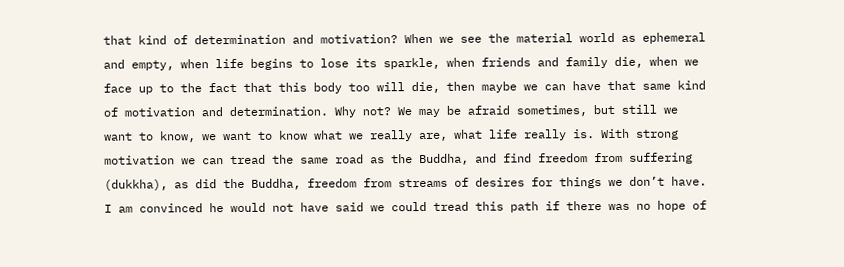that kind of determination and motivation? When we see the material world as ephemeral and empty, when life begins to lose its sparkle, when friends and family die, when we face up to the fact that this body too will die, then maybe we can have that same kind of motivation and determination. Why not? We may be afraid sometimes, but still we want to know, we want to know what we really are, what life really is. With strong motivation we can tread the same road as the Buddha, and find freedom from suffering (dukkha), as did the Buddha, freedom from streams of desires for things we don’t have. I am convinced he would not have said we could tread this path if there was no hope of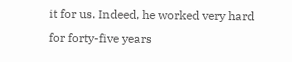it for us. Indeed, he worked very hard for forty-five years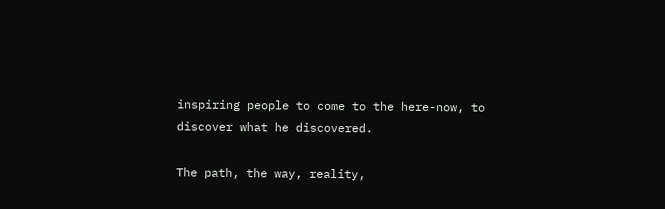inspiring people to come to the here-now, to discover what he discovered.

The path, the way, reality,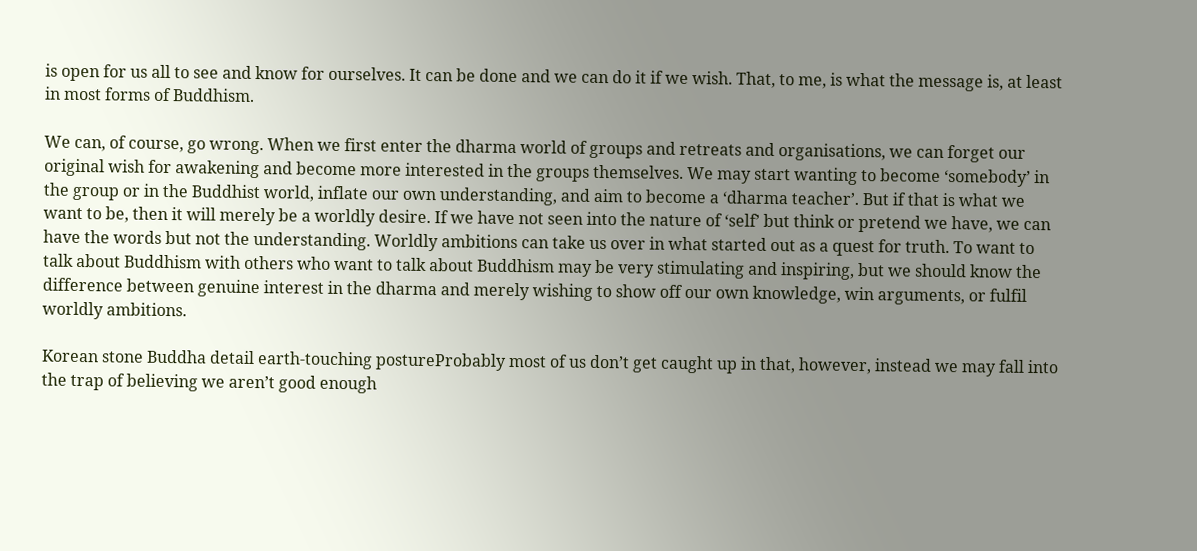is open for us all to see and know for ourselves. It can be done and we can do it if we wish. That, to me, is what the message is, at least in most forms of Buddhism.

We can, of course, go wrong. When we first enter the dharma world of groups and retreats and organisations, we can forget our original wish for awakening and become more interested in the groups themselves. We may start wanting to become ‘somebody’ in the group or in the Buddhist world, inflate our own understanding, and aim to become a ‘dharma teacher’. But if that is what we want to be, then it will merely be a worldly desire. If we have not seen into the nature of ‘self’ but think or pretend we have, we can have the words but not the understanding. Worldly ambitions can take us over in what started out as a quest for truth. To want to talk about Buddhism with others who want to talk about Buddhism may be very stimulating and inspiring, but we should know the difference between genuine interest in the dharma and merely wishing to show off our own knowledge, win arguments, or fulfil worldly ambitions.

Korean stone Buddha detail earth-touching postureProbably most of us don’t get caught up in that, however, instead we may fall into the trap of believing we aren’t good enough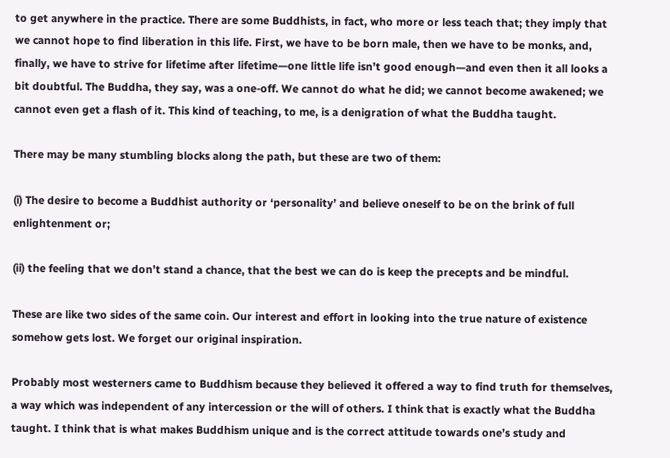to get anywhere in the practice. There are some Buddhists, in fact, who more or less teach that; they imply that we cannot hope to find liberation in this life. First, we have to be born male, then we have to be monks, and, finally, we have to strive for lifetime after lifetime—one little life isn’t good enough—and even then it all looks a bit doubtful. The Buddha, they say, was a one-off. We cannot do what he did; we cannot become awakened; we cannot even get a flash of it. This kind of teaching, to me, is a denigration of what the Buddha taught.

There may be many stumbling blocks along the path, but these are two of them:

(i) The desire to become a Buddhist authority or ‘personality’ and believe oneself to be on the brink of full enlightenment or;

(ii) the feeling that we don’t stand a chance, that the best we can do is keep the precepts and be mindful.

These are like two sides of the same coin. Our interest and effort in looking into the true nature of existence somehow gets lost. We forget our original inspiration.

Probably most westerners came to Buddhism because they believed it offered a way to find truth for themselves, a way which was independent of any intercession or the will of others. I think that is exactly what the Buddha taught. I think that is what makes Buddhism unique and is the correct attitude towards one’s study and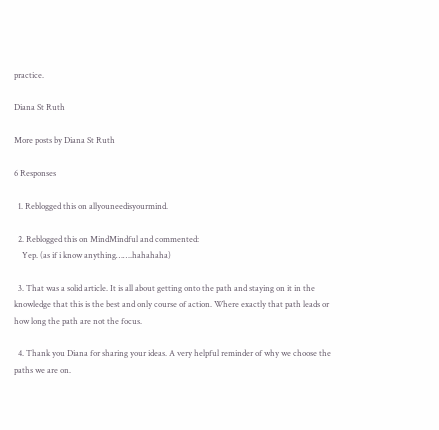practice.

Diana St Ruth

More posts by Diana St Ruth

6 Responses

  1. Reblogged this on allyouneedisyourmind.

  2. Reblogged this on MindMindful and commented:
    Yep. (as if i know anything…….hahahaha)

  3. That was a solid article. It is all about getting onto the path and staying on it in the knowledge that this is the best and only course of action. Where exactly that path leads or how long the path are not the focus.

  4. Thank you Diana for sharing your ideas. A very helpful reminder of why we choose the paths we are on.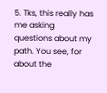5. Tks, this really has me asking questions about my path. You see, for about the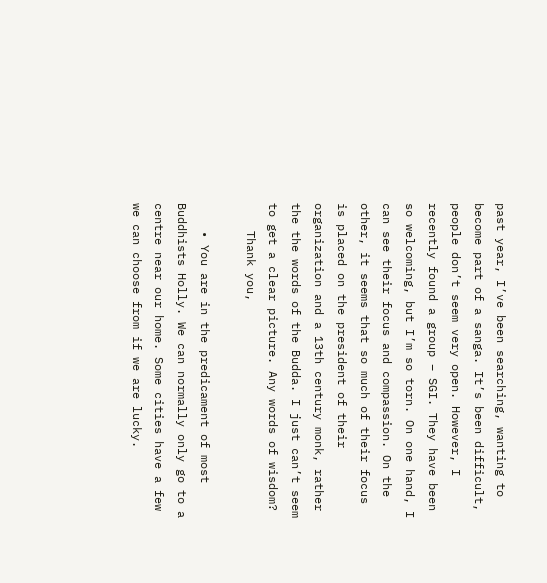past year, I’ve been searching, wanting to become part of a sanga. It’s been difficult, people don’t seem very open. However, I recently found a group – SGI. They have been so welcoming, but I’m so torn. On one hand, I can see their focus and compassion. On the other, it seems that so much of their focus is placed on the president of their organization and a 13th century monk, rather the the words of the Budda. I just can’t seem to get a clear picture. Any words of wisdom?
    Thank you,

    • You are in the predicament of most Buddhists Holly. We can normally only go to a centre near our home. Some cities have a few we can choose from if we are lucky.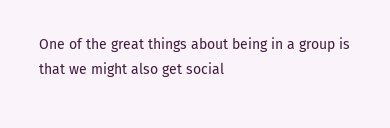One of the great things about being in a group is that we might also get social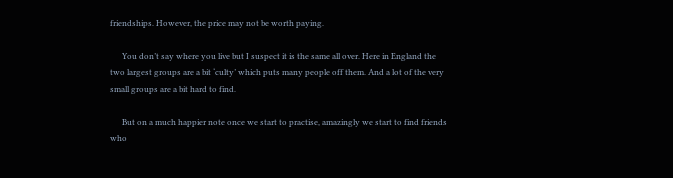friendships. However, the price may not be worth paying.

      You don’t say where you live but I suspect it is the same all over. Here in England the two largest groups are a bit ‘culty’ which puts many people off them. And a lot of the very small groups are a bit hard to find.

      But on a much happier note once we start to practise, amazingly we start to find friends who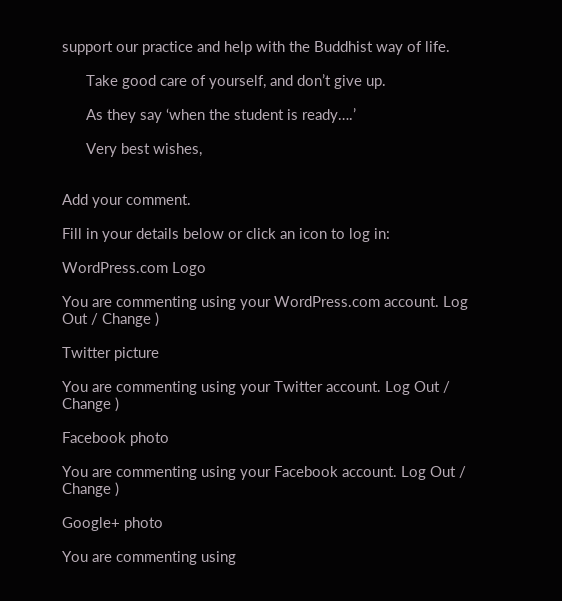support our practice and help with the Buddhist way of life.

      Take good care of yourself, and don’t give up.

      As they say ‘when the student is ready….’

      Very best wishes,


Add your comment.

Fill in your details below or click an icon to log in:

WordPress.com Logo

You are commenting using your WordPress.com account. Log Out / Change )

Twitter picture

You are commenting using your Twitter account. Log Out / Change )

Facebook photo

You are commenting using your Facebook account. Log Out / Change )

Google+ photo

You are commenting using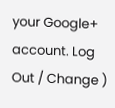your Google+ account. Log Out / Change )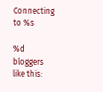Connecting to %s

%d bloggers like this: